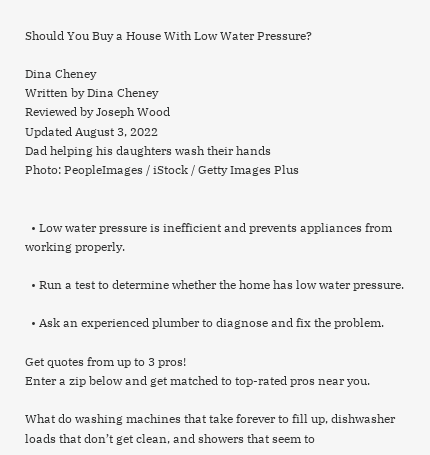Should You Buy a House With Low Water Pressure?

Dina Cheney
Written by Dina Cheney
Reviewed by Joseph Wood
Updated August 3, 2022
Dad helping his daughters wash their hands
Photo: PeopleImages / iStock / Getty Images Plus


  • Low water pressure is inefficient and prevents appliances from working properly.

  • Run a test to determine whether the home has low water pressure.

  • Ask an experienced plumber to diagnose and fix the problem.

Get quotes from up to 3 pros!
Enter a zip below and get matched to top-rated pros near you.

What do washing machines that take forever to fill up, dishwasher loads that don’t get clean, and showers that seem to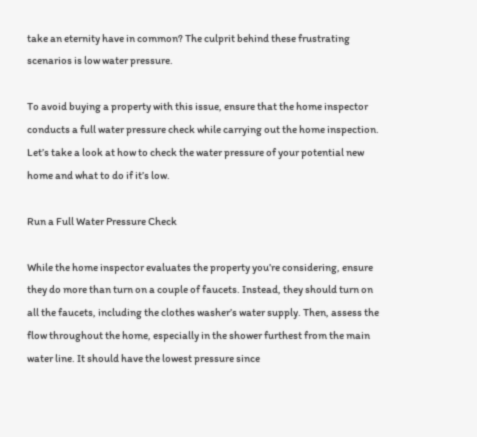take an eternity have in common? The culprit behind these frustrating scenarios is low water pressure.

To avoid buying a property with this issue, ensure that the home inspector conducts a full water pressure check while carrying out the home inspection. Let’s take a look at how to check the water pressure of your potential new home and what to do if it’s low.

Run a Full Water Pressure Check

While the home inspector evaluates the property you’re considering, ensure they do more than turn on a couple of faucets. Instead, they should turn on all the faucets, including the clothes washer’s water supply. Then, assess the flow throughout the home, especially in the shower furthest from the main water line. It should have the lowest pressure since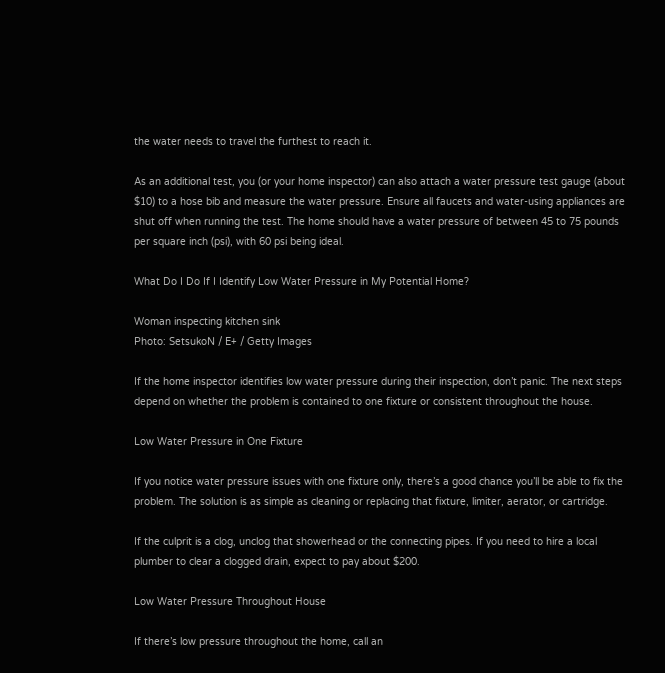the water needs to travel the furthest to reach it.

As an additional test, you (or your home inspector) can also attach a water pressure test gauge (about $10) to a hose bib and measure the water pressure. Ensure all faucets and water-using appliances are shut off when running the test. The home should have a water pressure of between 45 to 75 pounds per square inch (psi), with 60 psi being ideal.

What Do I Do If I Identify Low Water Pressure in My Potential Home?

Woman inspecting kitchen sink
Photo: SetsukoN / E+ / Getty Images

If the home inspector identifies low water pressure during their inspection, don’t panic. The next steps depend on whether the problem is contained to one fixture or consistent throughout the house.

Low Water Pressure in One Fixture

If you notice water pressure issues with one fixture only, there’s a good chance you’ll be able to fix the problem. The solution is as simple as cleaning or replacing that fixture, limiter, aerator, or cartridge.

If the culprit is a clog, unclog that showerhead or the connecting pipes. If you need to hire a local plumber to clear a clogged drain, expect to pay about $200.

Low Water Pressure Throughout House

If there’s low pressure throughout the home, call an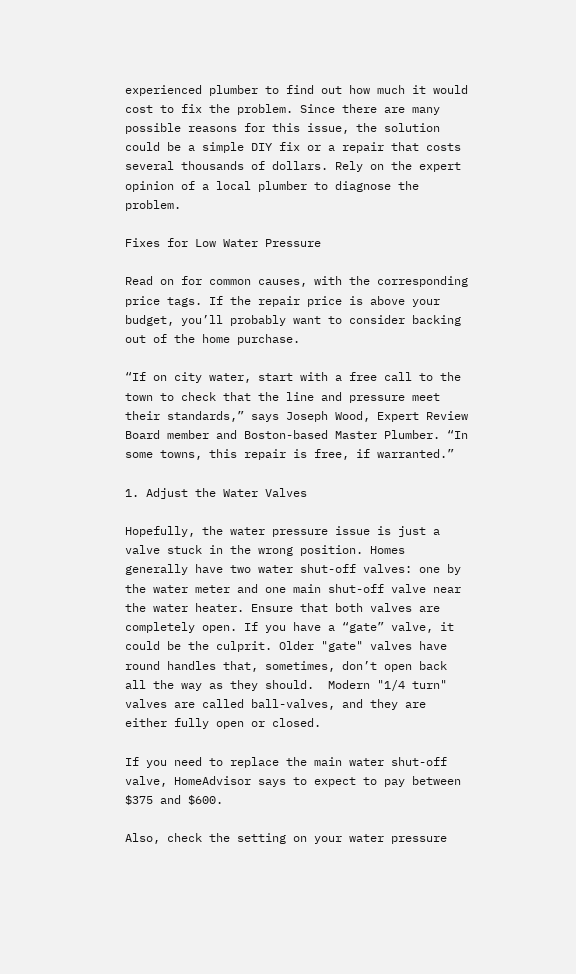experienced plumber to find out how much it would cost to fix the problem. Since there are many possible reasons for this issue, the solution could be a simple DIY fix or a repair that costs several thousands of dollars. Rely on the expert opinion of a local plumber to diagnose the problem.

Fixes for Low Water Pressure

Read on for common causes, with the corresponding price tags. If the repair price is above your budget, you’ll probably want to consider backing out of the home purchase.

“If on city water, start with a free call to the town to check that the line and pressure meet their standards,” says Joseph Wood, Expert Review Board member and Boston-based Master Plumber. “In some towns, this repair is free, if warranted.”

1. Adjust the Water Valves

Hopefully, the water pressure issue is just a valve stuck in the wrong position. Homes generally have two water shut-off valves: one by the water meter and one main shut-off valve near the water heater. Ensure that both valves are completely open. If you have a “gate” valve, it could be the culprit. Older "gate" valves have round handles that, sometimes, don’t open back all the way as they should.  Modern "1/4 turn" valves are called ball-valves, and they are either fully open or closed.

If you need to replace the main water shut-off valve, HomeAdvisor says to expect to pay between $375 and $600.

Also, check the setting on your water pressure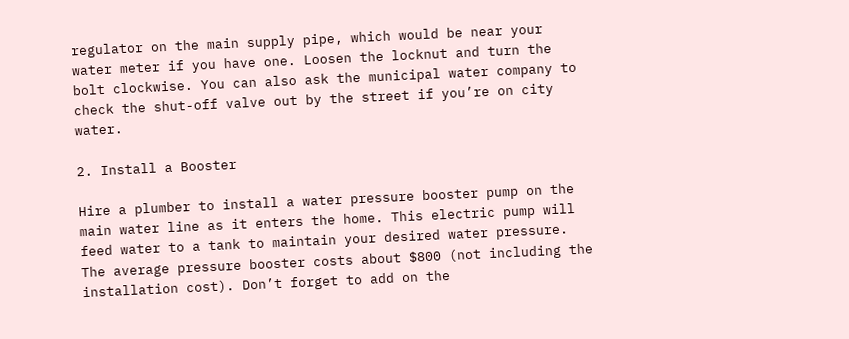regulator on the main supply pipe, which would be near your water meter if you have one. Loosen the locknut and turn the bolt clockwise. You can also ask the municipal water company to check the shut-off valve out by the street if you’re on city water.

2. Install a Booster

Hire a plumber to install a water pressure booster pump on the main water line as it enters the home. This electric pump will feed water to a tank to maintain your desired water pressure. The average pressure booster costs about $800 (not including the installation cost). Don’t forget to add on the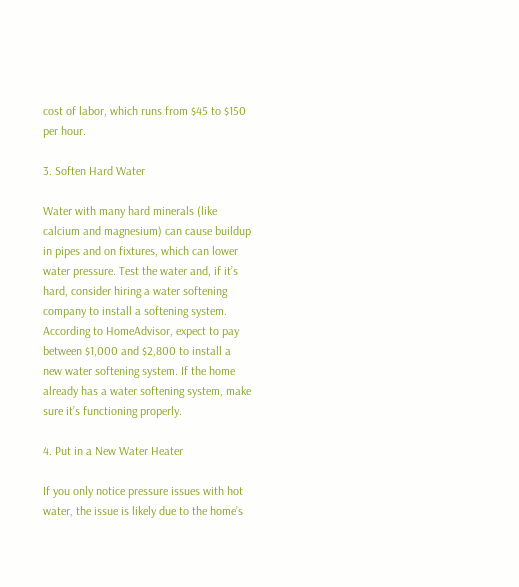cost of labor, which runs from $45 to $150 per hour.

3. Soften Hard Water

Water with many hard minerals (like calcium and magnesium) can cause buildup in pipes and on fixtures, which can lower water pressure. Test the water and, if it’s hard, consider hiring a water softening company to install a softening system. According to HomeAdvisor, expect to pay between $1,000 and $2,800 to install a new water softening system. If the home already has a water softening system, make sure it’s functioning properly.

4. Put in a New Water Heater

If you only notice pressure issues with hot water, the issue is likely due to the home’s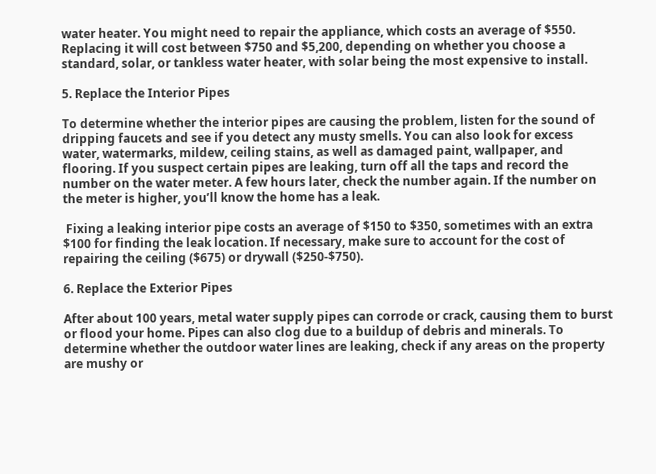water heater. You might need to repair the appliance, which costs an average of $550. Replacing it will cost between $750 and $5,200, depending on whether you choose a standard, solar, or tankless water heater, with solar being the most expensive to install.

5. Replace the Interior Pipes

To determine whether the interior pipes are causing the problem, listen for the sound of dripping faucets and see if you detect any musty smells. You can also look for excess water, watermarks, mildew, ceiling stains, as well as damaged paint, wallpaper, and flooring. If you suspect certain pipes are leaking, turn off all the taps and record the number on the water meter. A few hours later, check the number again. If the number on the meter is higher, you’ll know the home has a leak.

 Fixing a leaking interior pipe costs an average of $150 to $350, sometimes with an extra $100 for finding the leak location. If necessary, make sure to account for the cost of repairing the ceiling ($675) or drywall ($250-$750).

6. Replace the Exterior Pipes

After about 100 years, metal water supply pipes can corrode or crack, causing them to burst or flood your home. Pipes can also clog due to a buildup of debris and minerals. To determine whether the outdoor water lines are leaking, check if any areas on the property are mushy or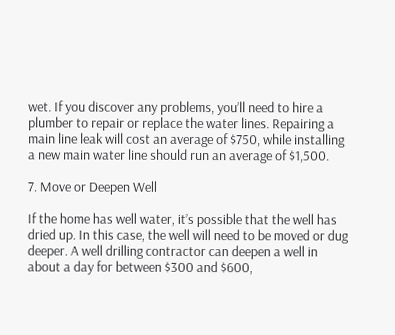wet. If you discover any problems, you’ll need to hire a plumber to repair or replace the water lines. Repairing a main line leak will cost an average of $750, while installing a new main water line should run an average of $1,500.

7. Move or Deepen Well

If the home has well water, it’s possible that the well has dried up. In this case, the well will need to be moved or dug deeper. A well drilling contractor can deepen a well in about a day for between $300 and $600,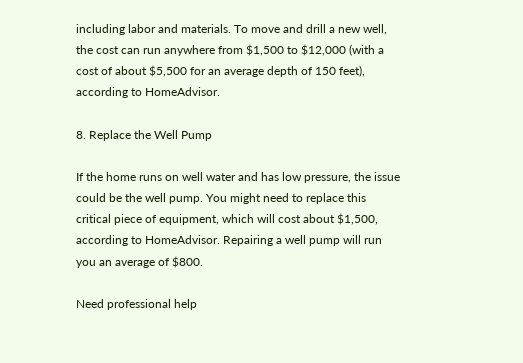including labor and materials. To move and drill a new well, the cost can run anywhere from $1,500 to $12,000 (with a cost of about $5,500 for an average depth of 150 feet), according to HomeAdvisor.

8. Replace the Well Pump

If the home runs on well water and has low pressure, the issue could be the well pump. You might need to replace this critical piece of equipment, which will cost about $1,500, according to HomeAdvisor. Repairing a well pump will run you an average of $800.

Need professional help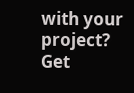with your project?
Get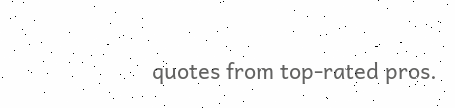quotes from top-rated pros.